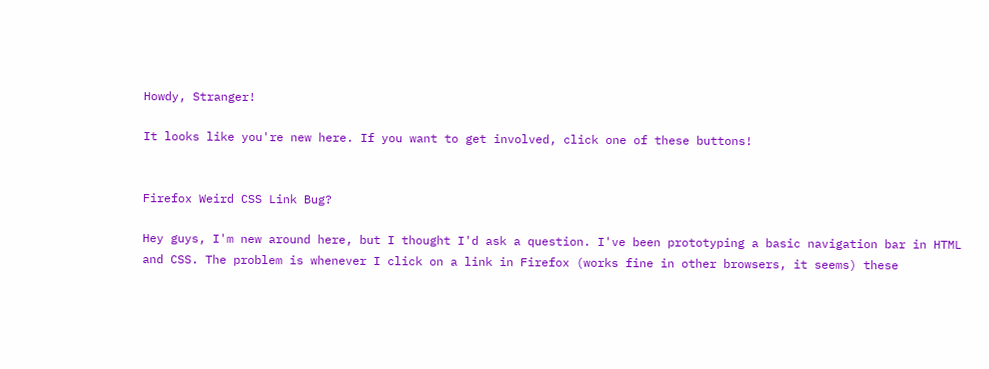Howdy, Stranger!

It looks like you're new here. If you want to get involved, click one of these buttons!


Firefox Weird CSS Link Bug?

Hey guys, I'm new around here, but I thought I'd ask a question. I've been prototyping a basic navigation bar in HTML and CSS. The problem is whenever I click on a link in Firefox (works fine in other browsers, it seems) these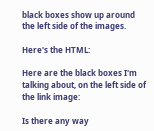black boxes show up around the left side of the images.

Here's the HTML:

Here are the black boxes I'm talking about, on the left side of the link image:

Is there any way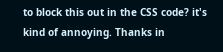to block this out in the CSS code? it's kind of annoying. Thanks in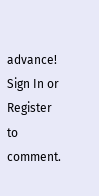advance!
Sign In or Register to comment.